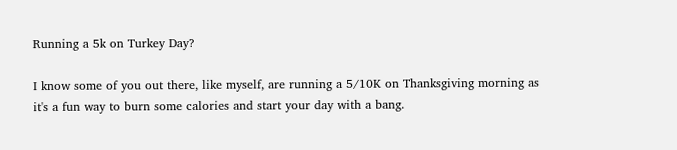Running a 5k on Turkey Day?

I know some of you out there, like myself, are running a 5/10K on Thanksgiving morning as it's a fun way to burn some calories and start your day with a bang.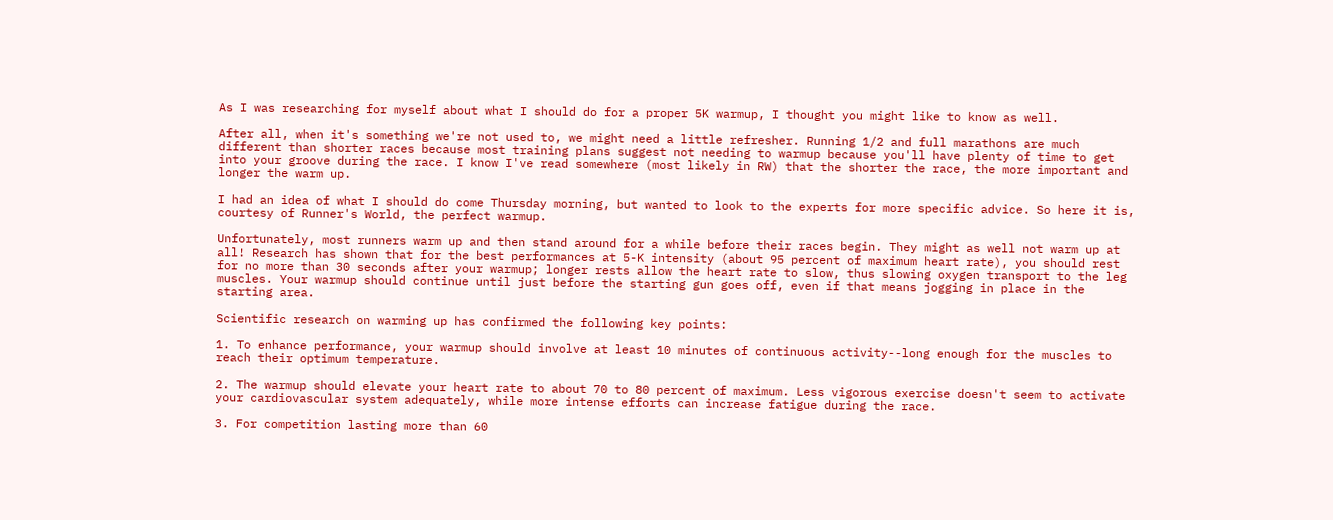As I was researching for myself about what I should do for a proper 5K warmup, I thought you might like to know as well.

After all, when it's something we're not used to, we might need a little refresher. Running 1/2 and full marathons are much different than shorter races because most training plans suggest not needing to warmup because you'll have plenty of time to get into your groove during the race. I know I've read somewhere (most likely in RW) that the shorter the race, the more important and longer the warm up.

I had an idea of what I should do come Thursday morning, but wanted to look to the experts for more specific advice. So here it is, courtesy of Runner's World, the perfect warmup.

Unfortunately, most runners warm up and then stand around for a while before their races begin. They might as well not warm up at all! Research has shown that for the best performances at 5-K intensity (about 95 percent of maximum heart rate), you should rest for no more than 30 seconds after your warmup; longer rests allow the heart rate to slow, thus slowing oxygen transport to the leg muscles. Your warmup should continue until just before the starting gun goes off, even if that means jogging in place in the starting area.

Scientific research on warming up has confirmed the following key points:

1. To enhance performance, your warmup should involve at least 10 minutes of continuous activity--long enough for the muscles to reach their optimum temperature.

2. The warmup should elevate your heart rate to about 70 to 80 percent of maximum. Less vigorous exercise doesn't seem to activate your cardiovascular system adequately, while more intense efforts can increase fatigue during the race.

3. For competition lasting more than 60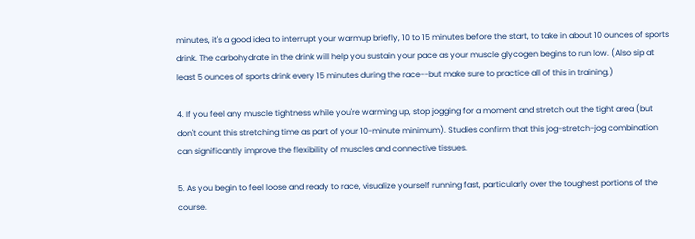minutes, it's a good idea to interrupt your warmup briefly, 10 to 15 minutes before the start, to take in about 10 ounces of sports drink. The carbohydrate in the drink will help you sustain your pace as your muscle glycogen begins to run low. (Also sip at least 5 ounces of sports drink every 15 minutes during the race--but make sure to practice all of this in training.)

4. If you feel any muscle tightness while you're warming up, stop jogging for a moment and stretch out the tight area (but don't count this stretching time as part of your 10-minute minimum). Studies confirm that this jog-stretch-jog combination can significantly improve the flexibility of muscles and connective tissues.

5. As you begin to feel loose and ready to race, visualize yourself running fast, particularly over the toughest portions of the course.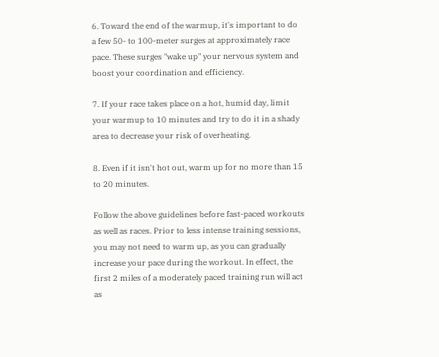6. Toward the end of the warmup, it's important to do a few 50- to 100-meter surges at approximately race pace. These surges "wake up" your nervous system and boost your coordination and efficiency.

7. If your race takes place on a hot, humid day, limit your warmup to 10 minutes and try to do it in a shady area to decrease your risk of overheating.

8. Even if it isn't hot out, warm up for no more than 15 to 20 minutes.

Follow the above guidelines before fast-paced workouts as well as races. Prior to less intense training sessions, you may not need to warm up, as you can gradually increase your pace during the workout. In effect, the first 2 miles of a moderately paced training run will act as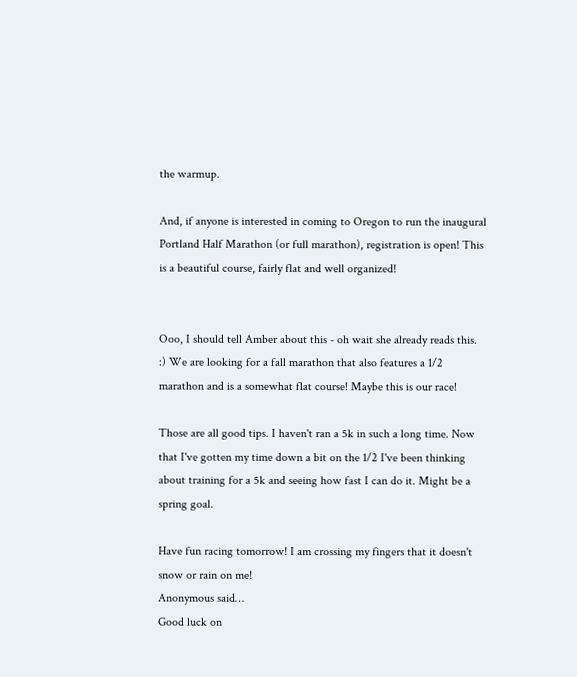the warmup.

And, if anyone is interested in coming to Oregon to run the inaugural Portland Half Marathon (or full marathon), registration is open! This is a beautiful course, fairly flat and well organized!


Ooo, I should tell Amber about this - oh wait she already reads this. :) We are looking for a fall marathon that also features a 1/2 marathon and is a somewhat flat course! Maybe this is our race!

Those are all good tips. I haven't ran a 5k in such a long time. Now that I've gotten my time down a bit on the 1/2 I've been thinking about training for a 5k and seeing how fast I can do it. Might be a spring goal.

Have fun racing tomorrow! I am crossing my fingers that it doesn't snow or rain on me!
Anonymous said…
Good luck on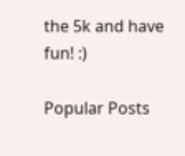the 5k and have fun! :)

Popular Posts